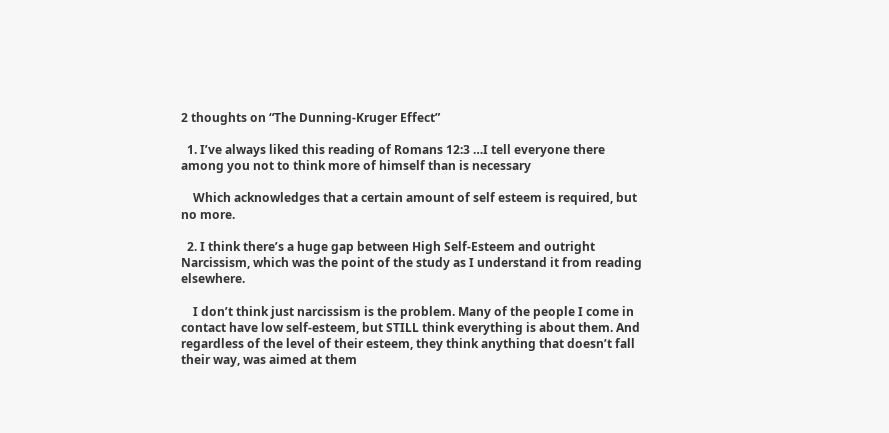2 thoughts on “The Dunning-Kruger Effect”

  1. I’ve always liked this reading of Romans 12:3 …I tell everyone there among you not to think more of himself than is necessary

    Which acknowledges that a certain amount of self esteem is required, but no more.

  2. I think there’s a huge gap between High Self-Esteem and outright Narcissism, which was the point of the study as I understand it from reading elsewhere.

    I don’t think just narcissism is the problem. Many of the people I come in contact have low self-esteem, but STILL think everything is about them. And regardless of the level of their esteem, they think anything that doesn’t fall their way, was aimed at them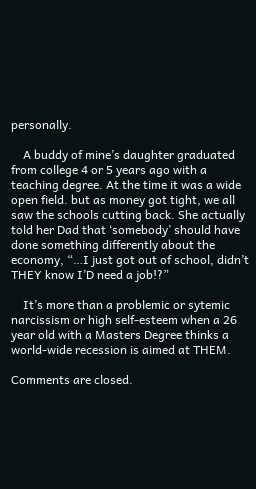personally.

    A buddy of mine’s daughter graduated from college 4 or 5 years ago with a teaching degree. At the time it was a wide open field. but as money got tight, we all saw the schools cutting back. She actually told her Dad that ‘somebody’ should have done something differently about the economy, “…I just got out of school, didn’t THEY know I’D need a job!?”

    It’s more than a problemic or sytemic narcissism or high self-esteem when a 26 year old with a Masters Degree thinks a world-wide recession is aimed at THEM.

Comments are closed.